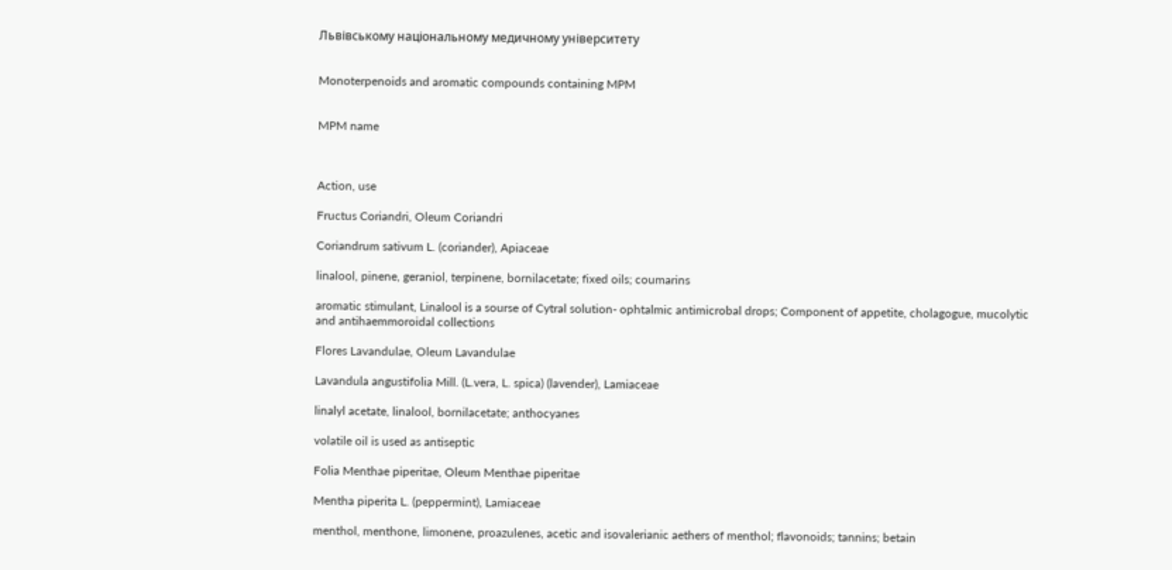Львівському національному медичному університету


Monoterpenoids and aromatic compounds containing MPM


MPM name



Action, use

Fructus Coriandri, Oleum Coriandri

Coriandrum sativum L. (coriander), Apiaceae

linalool, pinene, geraniol, terpinene, bornilacetate; fixed oils; coumarins

aromatic stimulant, Linalool is a sourse of Cytral solution- ophtalmic antimicrobal drops; Component of appetite, cholagogue, mucolytic and antihaemmoroidal collections

Flores Lavandulae, Oleum Lavandulae

Lavandula angustifolia Mill. (L.vera, L. spica) (lavender), Lamiaceae

linalyl acetate, linalool, bornilacetate; anthocyanes

volatile oil is used as antiseptic

Folia Menthae piperitae, Oleum Menthae piperitae

Mentha piperita L. (peppermint), Lamiaceae

menthol, menthone, limonene, proazulenes, acetic and isovalerianic aethers of menthol; flavonoids; tannins; betain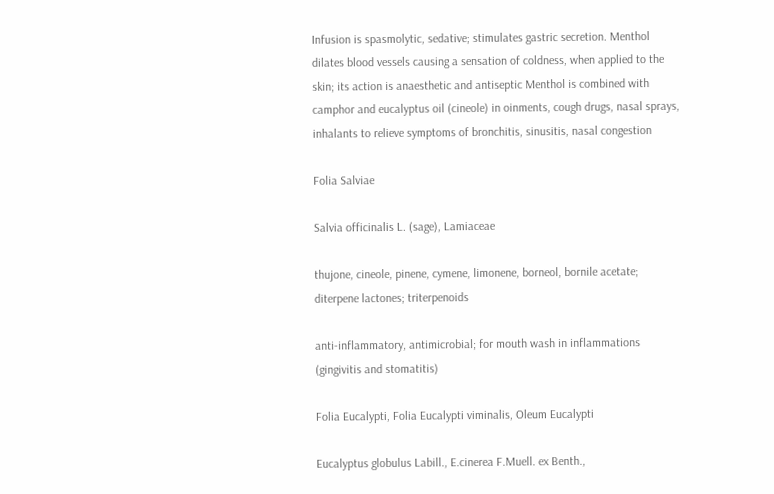Infusion is spasmolytic, sedative; stimulates gastric secretion. Menthol dilates blood vessels causing a sensation of coldness, when applied to the skin; its action is anaesthetic and antiseptic Menthol is combined with camphor and eucalyptus oil (cineole) in oinments, cough drugs, nasal sprays, inhalants to relieve symptoms of bronchitis, sinusitis, nasal congestion

Folia Salviae

Salvia officinalis L. (sage), Lamiaceae

thujone, cineole, pinene, cymene, limonene, borneol, bornile acetate; diterpene lactones; triterpenoids

anti-inflammatory, antimicrobial; for mouth wash in inflammations (gingivitis and stomatitis)

Folia Eucalypti, Folia Eucalypti viminalis, Oleum Eucalypti

Eucalyptus globulus Labill., E.cinerea F.Muell. ex Benth.,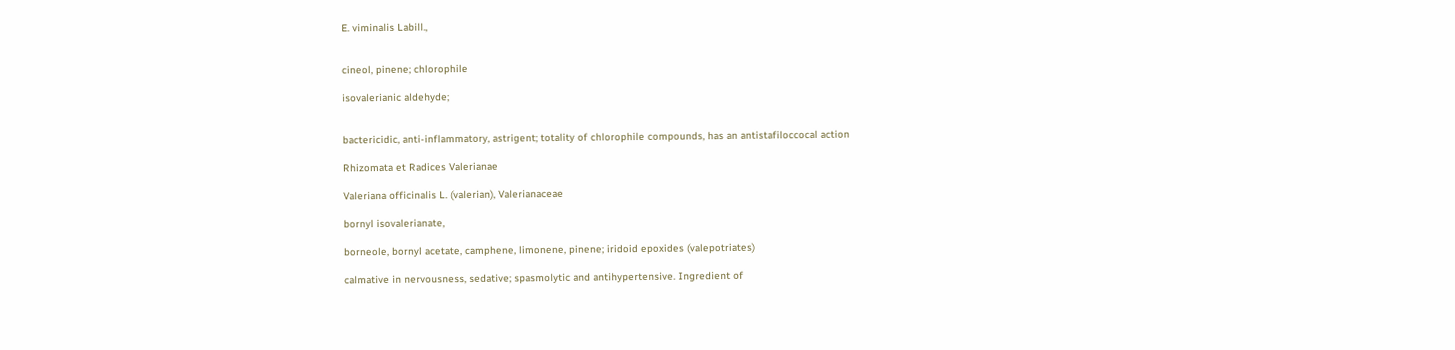E. viminalis Labill.,


cineol, pinene; chlorophile

isovalerianic aldehyde;


bactericidic, anti-inflammatory, astrigent; totality of chlorophile compounds, has an antistafiloccocal action

Rhizomata et Radices Valerianae

Valeriana officinalis L. (valerian), Valerianaceae

bornyl isovalerianate,

borneole, bornyl acetate, camphene, limonene, pinene; iridoid epoxides (valepotriates)

calmative in nervousness, sedative; spasmolytic and antihypertensive. Ingredient of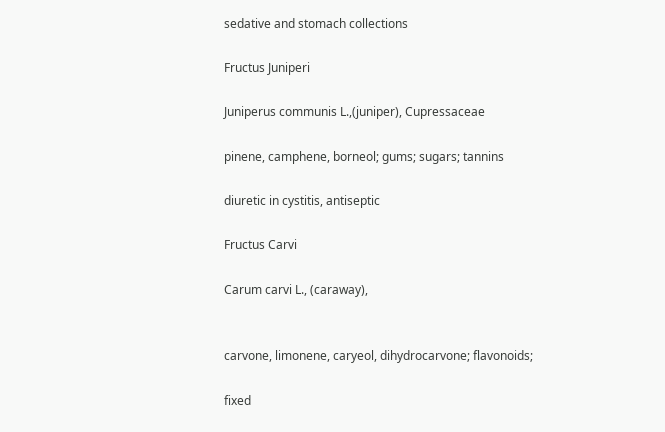sedative and stomach collections

Fructus Juniperi

Juniperus communis L.,(juniper), Cupressaceae

pinene, camphene, borneol; gums; sugars; tannins

diuretic in cystitis, antiseptic

Fructus Carvi

Carum carvi L., (caraway),


carvone, limonene, caryeol, dihydrocarvone; flavonoids;

fixed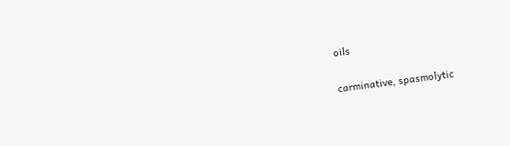oils

carminative, spasmolytic